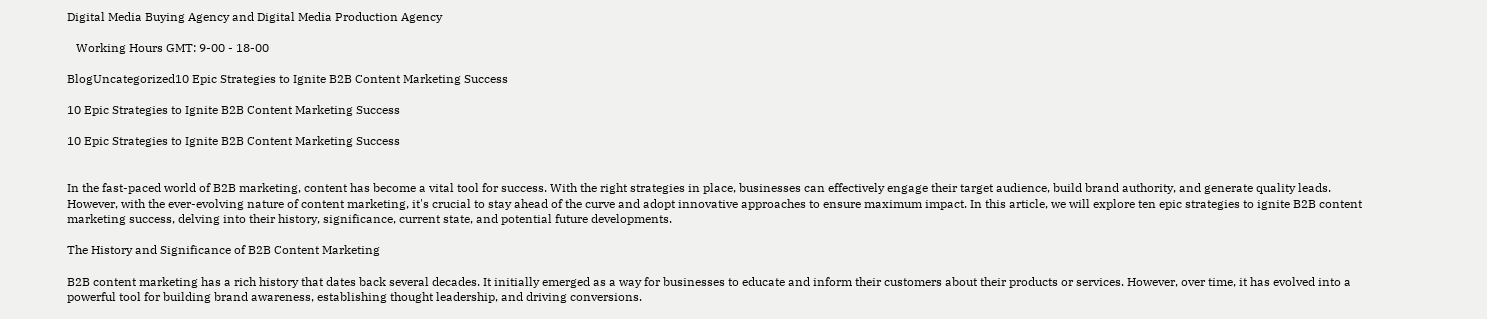Digital Media Buying Agency and Digital Media Production Agency

   Working Hours GMT: 9-00 - 18-00

BlogUncategorized10 Epic Strategies to Ignite B2B Content Marketing Success

10 Epic Strategies to Ignite B2B Content Marketing Success

10 Epic Strategies to Ignite B2B Content Marketing Success


In the fast-paced world of B2B marketing, content has become a vital tool for success. With the right strategies in place, businesses can effectively engage their target audience, build brand authority, and generate quality leads. However, with the ever-evolving nature of content marketing, it's crucial to stay ahead of the curve and adopt innovative approaches to ensure maximum impact. In this article, we will explore ten epic strategies to ignite B2B content marketing success, delving into their history, significance, current state, and potential future developments.

The History and Significance of B2B Content Marketing

B2B content marketing has a rich history that dates back several decades. It initially emerged as a way for businesses to educate and inform their customers about their products or services. However, over time, it has evolved into a powerful tool for building brand awareness, establishing thought leadership, and driving conversions.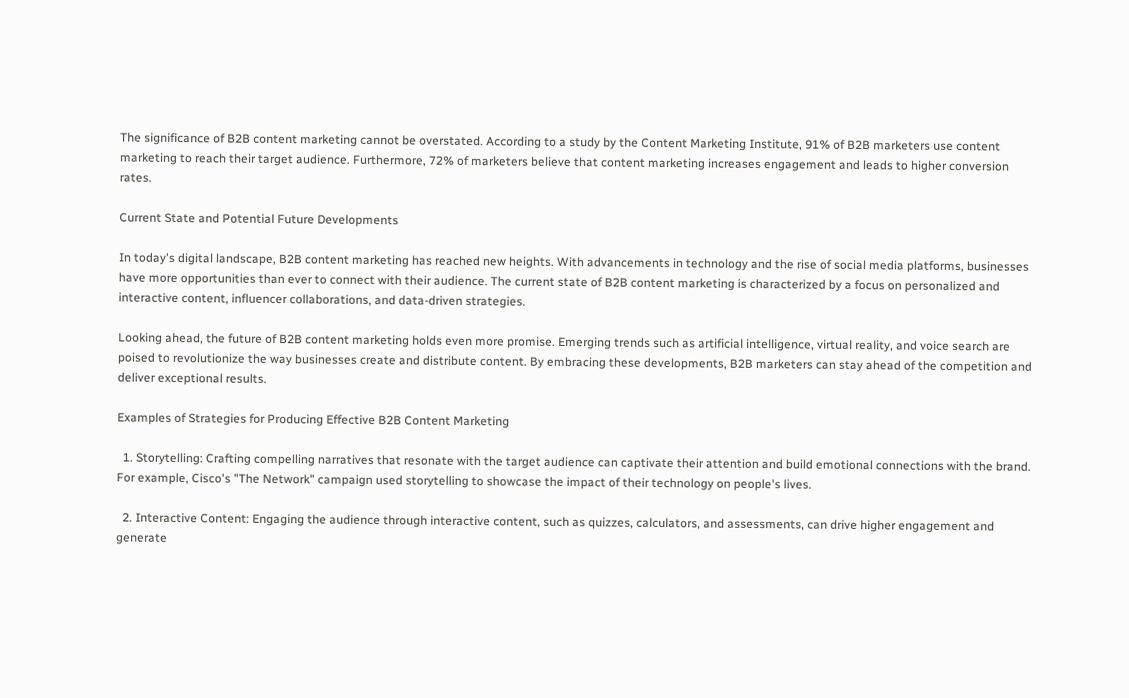The significance of B2B content marketing cannot be overstated. According to a study by the Content Marketing Institute, 91% of B2B marketers use content marketing to reach their target audience. Furthermore, 72% of marketers believe that content marketing increases engagement and leads to higher conversion rates.

Current State and Potential Future Developments

In today's digital landscape, B2B content marketing has reached new heights. With advancements in technology and the rise of social media platforms, businesses have more opportunities than ever to connect with their audience. The current state of B2B content marketing is characterized by a focus on personalized and interactive content, influencer collaborations, and data-driven strategies.

Looking ahead, the future of B2B content marketing holds even more promise. Emerging trends such as artificial intelligence, virtual reality, and voice search are poised to revolutionize the way businesses create and distribute content. By embracing these developments, B2B marketers can stay ahead of the competition and deliver exceptional results.

Examples of Strategies for Producing Effective B2B Content Marketing

  1. Storytelling: Crafting compelling narratives that resonate with the target audience can captivate their attention and build emotional connections with the brand. For example, Cisco's "The Network" campaign used storytelling to showcase the impact of their technology on people's lives.

  2. Interactive Content: Engaging the audience through interactive content, such as quizzes, calculators, and assessments, can drive higher engagement and generate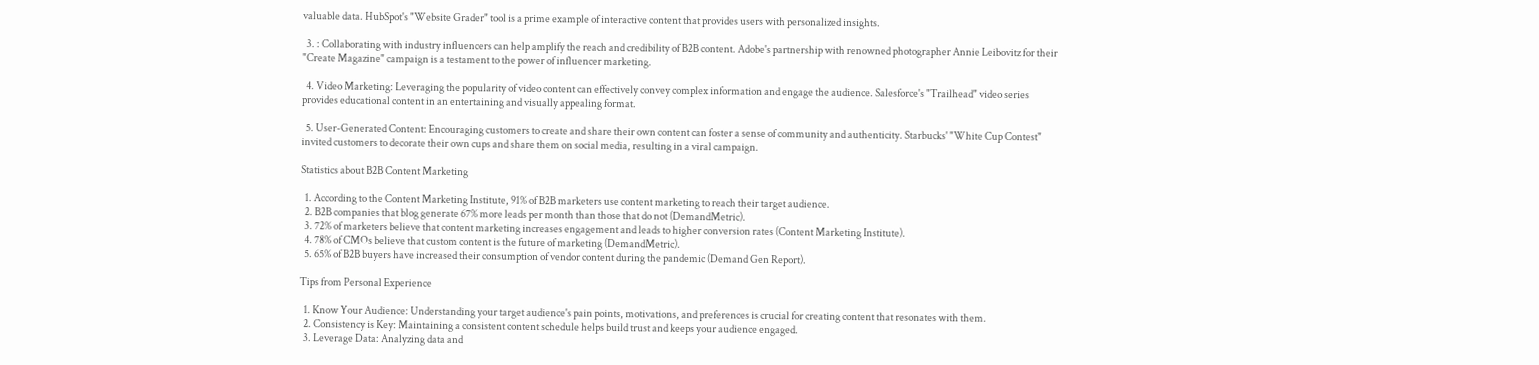valuable data. HubSpot's "Website Grader" tool is a prime example of interactive content that provides users with personalized insights.

  3. : Collaborating with industry influencers can help amplify the reach and credibility of B2B content. Adobe's partnership with renowned photographer Annie Leibovitz for their "Create Magazine" campaign is a testament to the power of influencer marketing.

  4. Video Marketing: Leveraging the popularity of video content can effectively convey complex information and engage the audience. Salesforce's "Trailhead" video series provides educational content in an entertaining and visually appealing format.

  5. User-Generated Content: Encouraging customers to create and share their own content can foster a sense of community and authenticity. Starbucks' "White Cup Contest" invited customers to decorate their own cups and share them on social media, resulting in a viral campaign.

Statistics about B2B Content Marketing

  1. According to the Content Marketing Institute, 91% of B2B marketers use content marketing to reach their target audience.
  2. B2B companies that blog generate 67% more leads per month than those that do not (DemandMetric).
  3. 72% of marketers believe that content marketing increases engagement and leads to higher conversion rates (Content Marketing Institute).
  4. 78% of CMOs believe that custom content is the future of marketing (DemandMetric).
  5. 65% of B2B buyers have increased their consumption of vendor content during the pandemic (Demand Gen Report).

Tips from Personal Experience

  1. Know Your Audience: Understanding your target audience's pain points, motivations, and preferences is crucial for creating content that resonates with them.
  2. Consistency is Key: Maintaining a consistent content schedule helps build trust and keeps your audience engaged.
  3. Leverage Data: Analyzing data and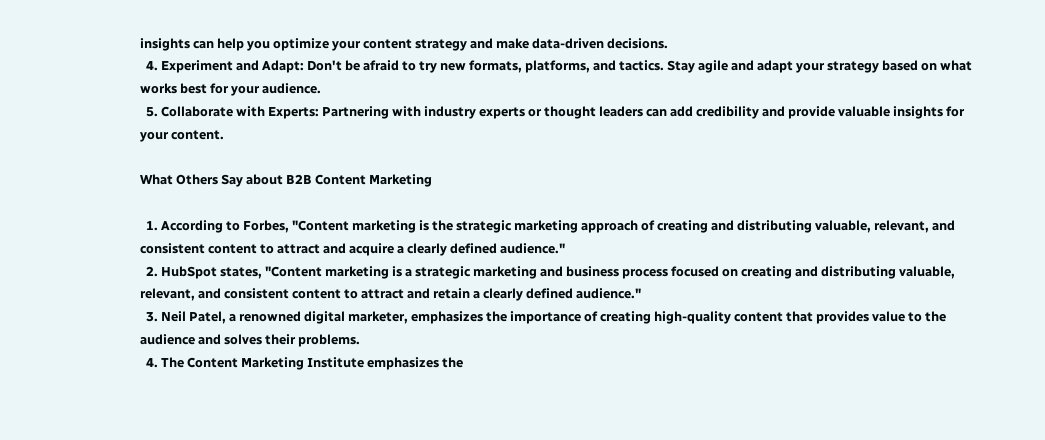insights can help you optimize your content strategy and make data-driven decisions.
  4. Experiment and Adapt: Don't be afraid to try new formats, platforms, and tactics. Stay agile and adapt your strategy based on what works best for your audience.
  5. Collaborate with Experts: Partnering with industry experts or thought leaders can add credibility and provide valuable insights for your content.

What Others Say about B2B Content Marketing

  1. According to Forbes, "Content marketing is the strategic marketing approach of creating and distributing valuable, relevant, and consistent content to attract and acquire a clearly defined audience."
  2. HubSpot states, "Content marketing is a strategic marketing and business process focused on creating and distributing valuable, relevant, and consistent content to attract and retain a clearly defined audience."
  3. Neil Patel, a renowned digital marketer, emphasizes the importance of creating high-quality content that provides value to the audience and solves their problems.
  4. The Content Marketing Institute emphasizes the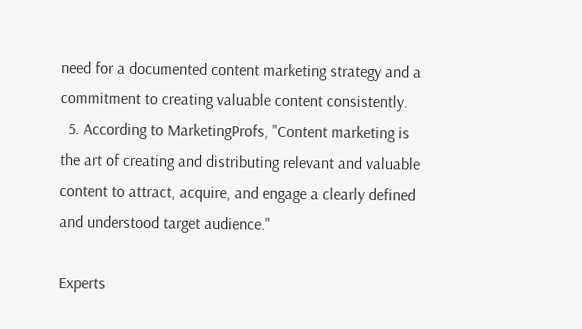need for a documented content marketing strategy and a commitment to creating valuable content consistently.
  5. According to MarketingProfs, "Content marketing is the art of creating and distributing relevant and valuable content to attract, acquire, and engage a clearly defined and understood target audience."

Experts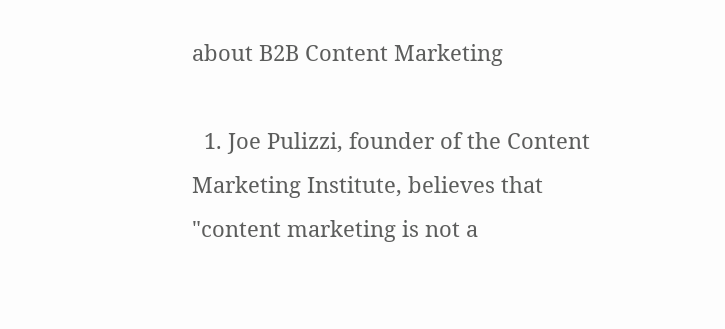about B2B Content Marketing

  1. Joe Pulizzi, founder of the Content Marketing Institute, believes that "content marketing is not a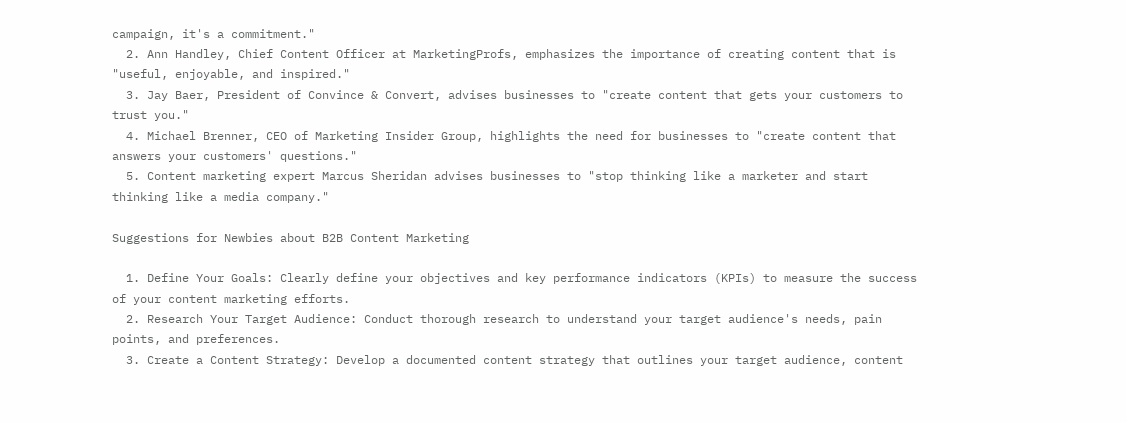campaign, it's a commitment."
  2. Ann Handley, Chief Content Officer at MarketingProfs, emphasizes the importance of creating content that is "useful, enjoyable, and inspired."
  3. Jay Baer, President of Convince & Convert, advises businesses to "create content that gets your customers to trust you."
  4. Michael Brenner, CEO of Marketing Insider Group, highlights the need for businesses to "create content that answers your customers' questions."
  5. Content marketing expert Marcus Sheridan advises businesses to "stop thinking like a marketer and start thinking like a media company."

Suggestions for Newbies about B2B Content Marketing

  1. Define Your Goals: Clearly define your objectives and key performance indicators (KPIs) to measure the success of your content marketing efforts.
  2. Research Your Target Audience: Conduct thorough research to understand your target audience's needs, pain points, and preferences.
  3. Create a Content Strategy: Develop a documented content strategy that outlines your target audience, content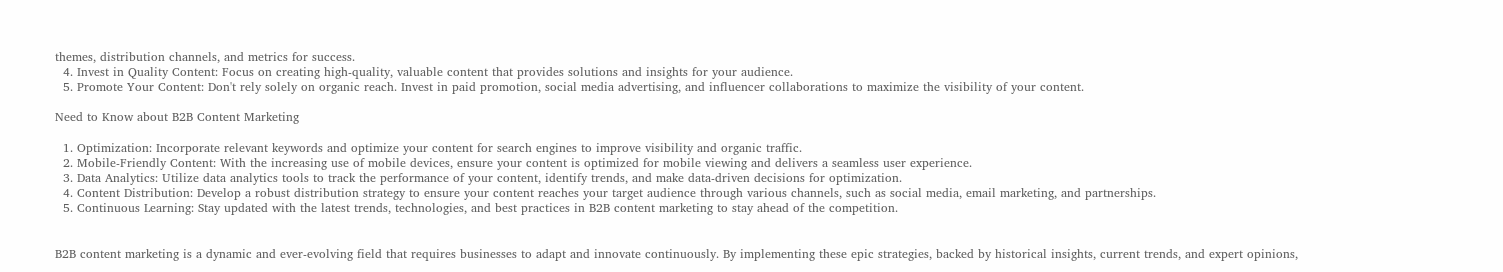themes, distribution channels, and metrics for success.
  4. Invest in Quality Content: Focus on creating high-quality, valuable content that provides solutions and insights for your audience.
  5. Promote Your Content: Don't rely solely on organic reach. Invest in paid promotion, social media advertising, and influencer collaborations to maximize the visibility of your content.

Need to Know about B2B Content Marketing

  1. Optimization: Incorporate relevant keywords and optimize your content for search engines to improve visibility and organic traffic.
  2. Mobile-Friendly Content: With the increasing use of mobile devices, ensure your content is optimized for mobile viewing and delivers a seamless user experience.
  3. Data Analytics: Utilize data analytics tools to track the performance of your content, identify trends, and make data-driven decisions for optimization.
  4. Content Distribution: Develop a robust distribution strategy to ensure your content reaches your target audience through various channels, such as social media, email marketing, and partnerships.
  5. Continuous Learning: Stay updated with the latest trends, technologies, and best practices in B2B content marketing to stay ahead of the competition.


B2B content marketing is a dynamic and ever-evolving field that requires businesses to adapt and innovate continuously. By implementing these epic strategies, backed by historical insights, current trends, and expert opinions,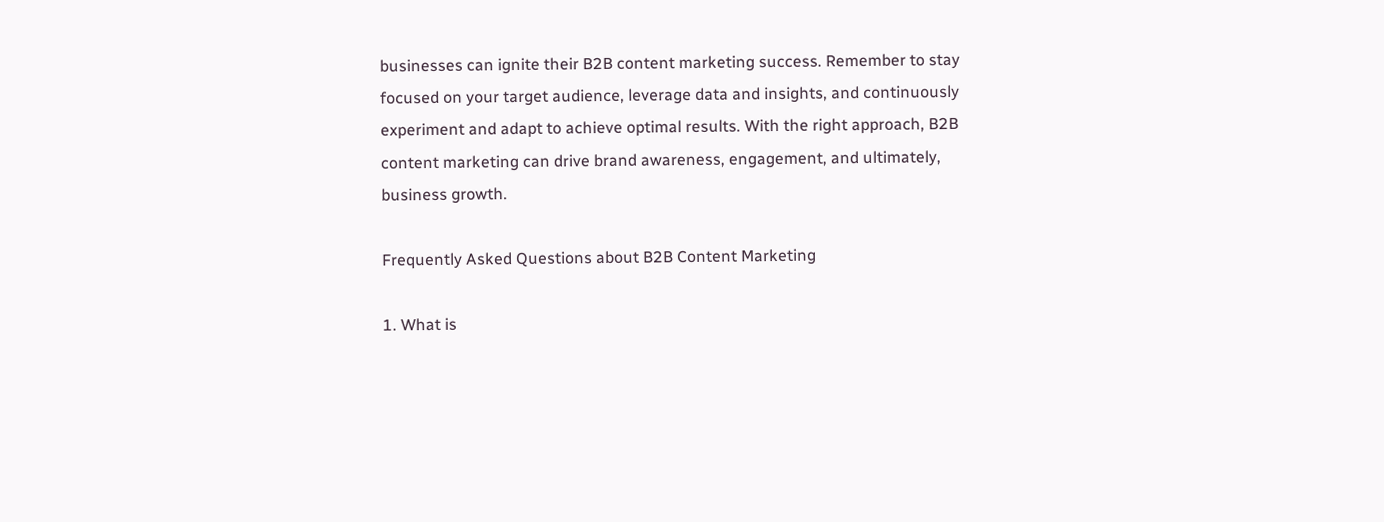businesses can ignite their B2B content marketing success. Remember to stay focused on your target audience, leverage data and insights, and continuously experiment and adapt to achieve optimal results. With the right approach, B2B content marketing can drive brand awareness, engagement, and ultimately, business growth.

Frequently Asked Questions about B2B Content Marketing

1. What is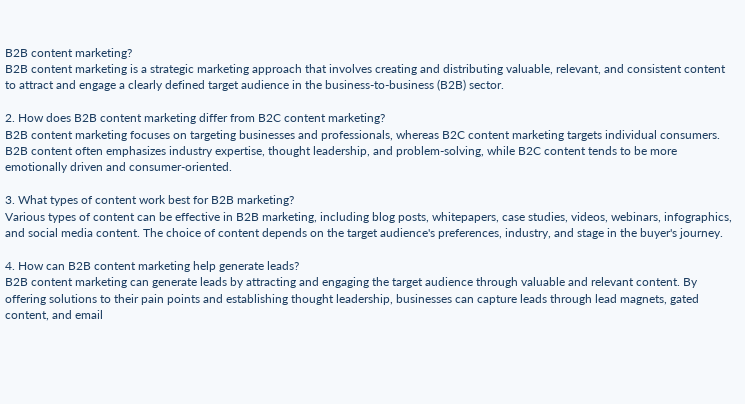B2B content marketing?
B2B content marketing is a strategic marketing approach that involves creating and distributing valuable, relevant, and consistent content to attract and engage a clearly defined target audience in the business-to-business (B2B) sector.

2. How does B2B content marketing differ from B2C content marketing?
B2B content marketing focuses on targeting businesses and professionals, whereas B2C content marketing targets individual consumers. B2B content often emphasizes industry expertise, thought leadership, and problem-solving, while B2C content tends to be more emotionally driven and consumer-oriented.

3. What types of content work best for B2B marketing?
Various types of content can be effective in B2B marketing, including blog posts, whitepapers, case studies, videos, webinars, infographics, and social media content. The choice of content depends on the target audience's preferences, industry, and stage in the buyer's journey.

4. How can B2B content marketing help generate leads?
B2B content marketing can generate leads by attracting and engaging the target audience through valuable and relevant content. By offering solutions to their pain points and establishing thought leadership, businesses can capture leads through lead magnets, gated content, and email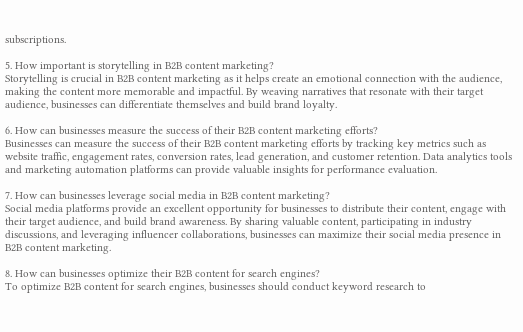subscriptions.

5. How important is storytelling in B2B content marketing?
Storytelling is crucial in B2B content marketing as it helps create an emotional connection with the audience, making the content more memorable and impactful. By weaving narratives that resonate with their target audience, businesses can differentiate themselves and build brand loyalty.

6. How can businesses measure the success of their B2B content marketing efforts?
Businesses can measure the success of their B2B content marketing efforts by tracking key metrics such as website traffic, engagement rates, conversion rates, lead generation, and customer retention. Data analytics tools and marketing automation platforms can provide valuable insights for performance evaluation.

7. How can businesses leverage social media in B2B content marketing?
Social media platforms provide an excellent opportunity for businesses to distribute their content, engage with their target audience, and build brand awareness. By sharing valuable content, participating in industry discussions, and leveraging influencer collaborations, businesses can maximize their social media presence in B2B content marketing.

8. How can businesses optimize their B2B content for search engines?
To optimize B2B content for search engines, businesses should conduct keyword research to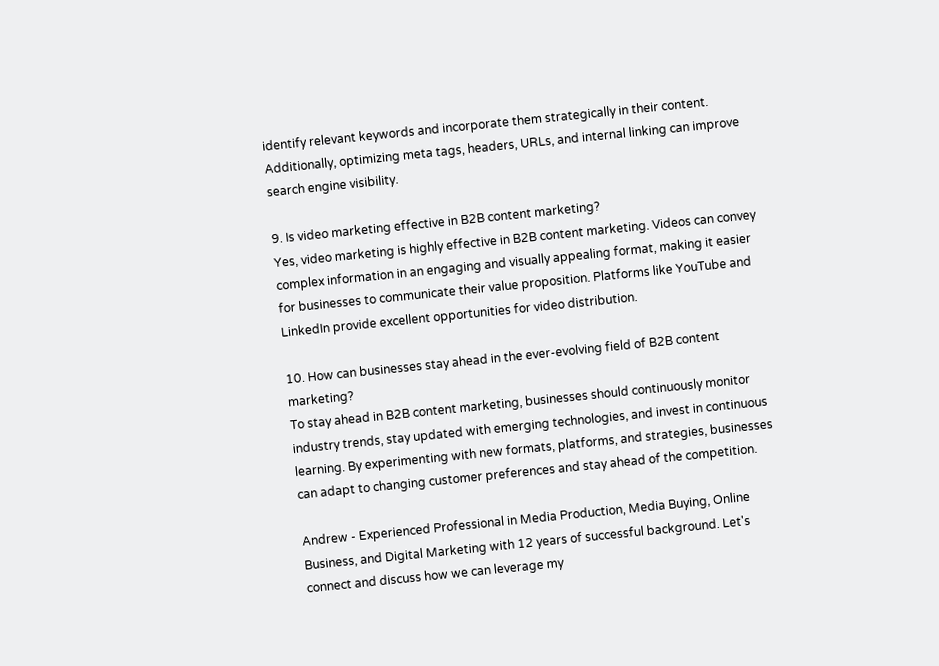identify relevant keywords and incorporate them strategically in their content. Additionally, optimizing meta tags, headers, URLs, and internal linking can improve search engine visibility.

9. Is video marketing effective in B2B content marketing?
Yes, video marketing is highly effective in B2B content marketing. Videos can convey complex information in an engaging and visually appealing format, making it easier for businesses to communicate their value proposition. Platforms like YouTube and LinkedIn provide excellent opportunities for video distribution.

10. How can businesses stay ahead in the ever-evolving field of B2B content marketing?
To stay ahead in B2B content marketing, businesses should continuously monitor industry trends, stay updated with emerging technologies, and invest in continuous learning. By experimenting with new formats, platforms, and strategies, businesses can adapt to changing customer preferences and stay ahead of the competition.

Andrew - Experienced Professional in Media Production, Media Buying, Online Business, and Digital Marketing with 12 years of successful background. Let's connect and discuss how we can leverage my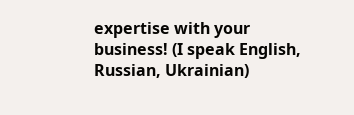expertise with your business! (I speak English, Russian, Ukrainian)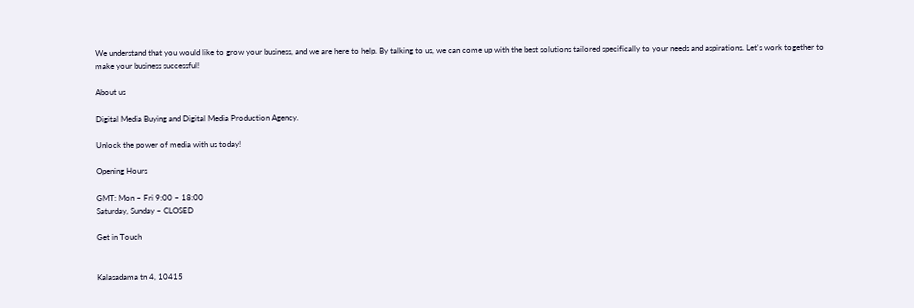We understand that you would like to grow your business, and we are here to help. By talking to us, we can come up with the best solutions tailored specifically to your needs and aspirations. Let's work together to make your business successful!

About us

Digital Media Buying and Digital Media Production Agency.

Unlock the power of media with us today!

Opening Hours

GMT: Mon – Fri 9:00 – 18:00
Saturday, Sunday – CLOSED

Get in Touch


Kalasadama tn 4, 10415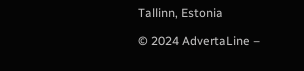Tallinn, Estonia

© 2024 AdvertaLine –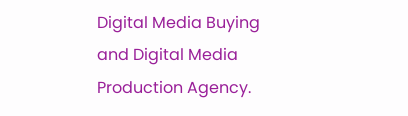Digital Media Buying and Digital Media Production Agency.